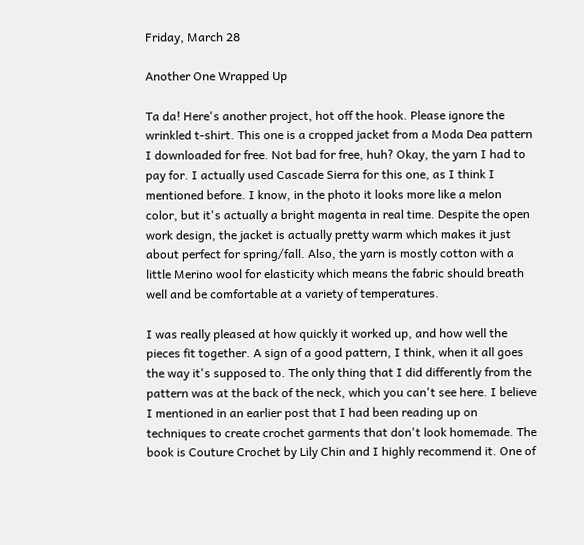Friday, March 28

Another One Wrapped Up

Ta da! Here's another project, hot off the hook. Please ignore the wrinkled t-shirt. This one is a cropped jacket from a Moda Dea pattern I downloaded for free. Not bad for free, huh? Okay, the yarn I had to pay for. I actually used Cascade Sierra for this one, as I think I mentioned before. I know, in the photo it looks more like a melon color, but it's actually a bright magenta in real time. Despite the open work design, the jacket is actually pretty warm which makes it just about perfect for spring/fall. Also, the yarn is mostly cotton with a little Merino wool for elasticity which means the fabric should breath well and be comfortable at a variety of temperatures.

I was really pleased at how quickly it worked up, and how well the pieces fit together. A sign of a good pattern, I think, when it all goes the way it's supposed to. The only thing that I did differently from the pattern was at the back of the neck, which you can't see here. I believe I mentioned in an earlier post that I had been reading up on techniques to create crochet garments that don't look homemade. The book is Couture Crochet by Lily Chin and I highly recommend it. One of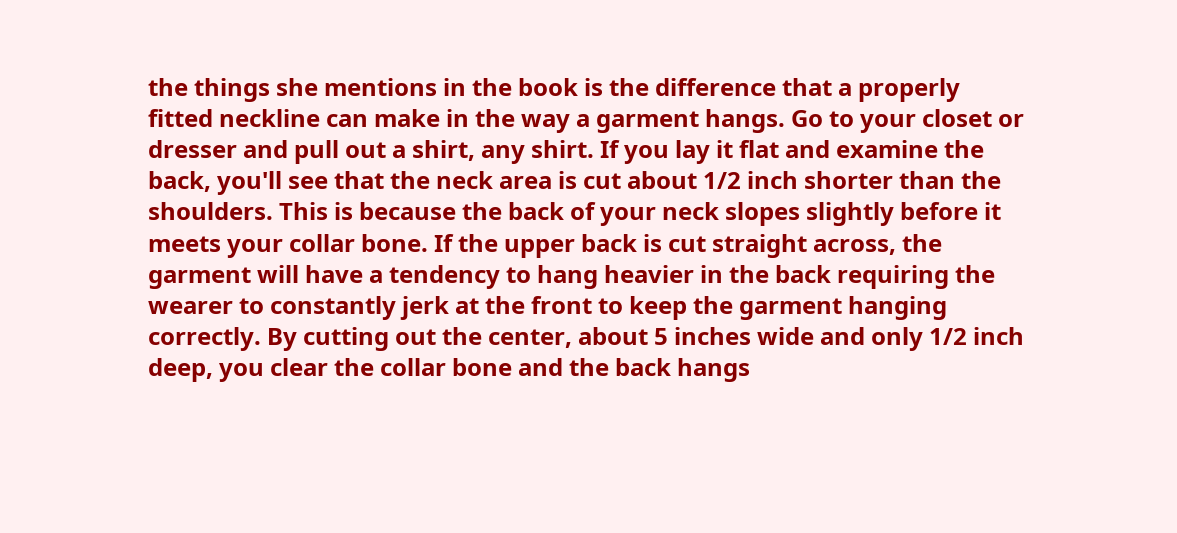the things she mentions in the book is the difference that a properly fitted neckline can make in the way a garment hangs. Go to your closet or dresser and pull out a shirt, any shirt. If you lay it flat and examine the back, you'll see that the neck area is cut about 1/2 inch shorter than the shoulders. This is because the back of your neck slopes slightly before it meets your collar bone. If the upper back is cut straight across, the garment will have a tendency to hang heavier in the back requiring the wearer to constantly jerk at the front to keep the garment hanging correctly. By cutting out the center, about 5 inches wide and only 1/2 inch deep, you clear the collar bone and the back hangs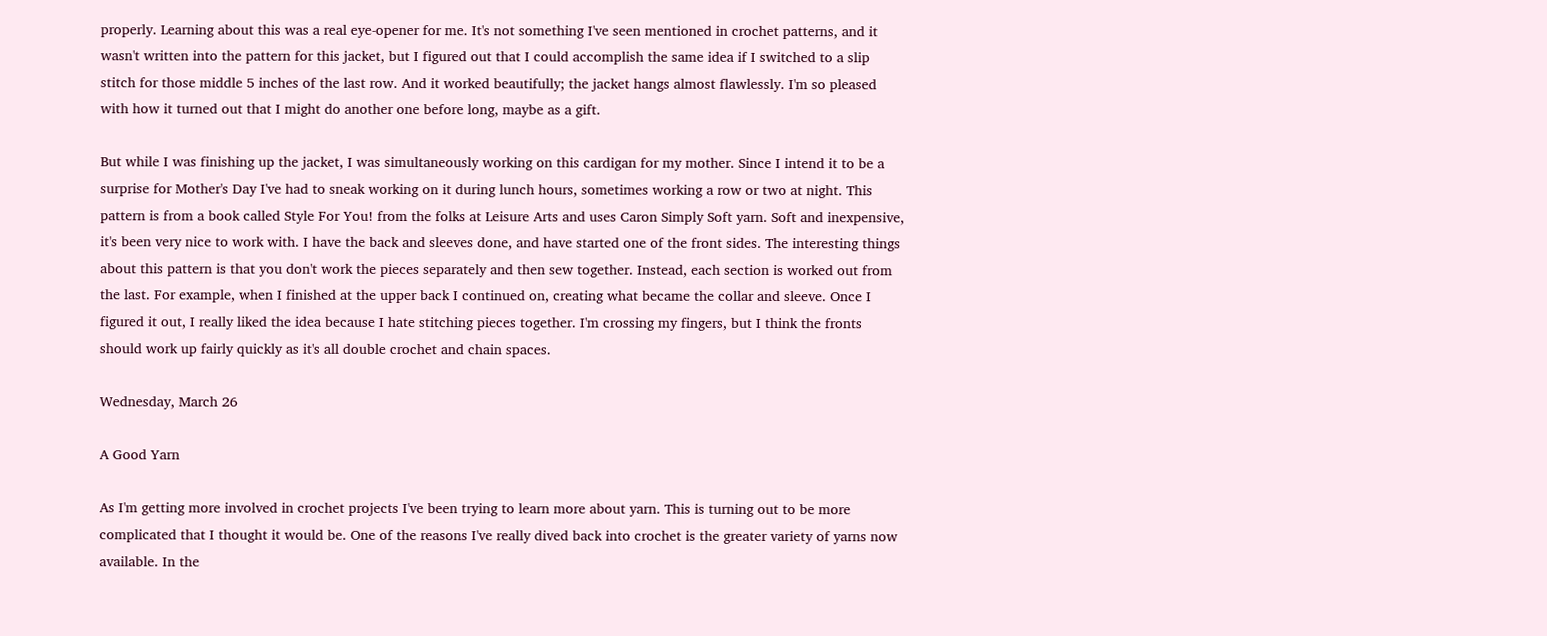properly. Learning about this was a real eye-opener for me. It's not something I've seen mentioned in crochet patterns, and it wasn't written into the pattern for this jacket, but I figured out that I could accomplish the same idea if I switched to a slip stitch for those middle 5 inches of the last row. And it worked beautifully; the jacket hangs almost flawlessly. I'm so pleased with how it turned out that I might do another one before long, maybe as a gift.

But while I was finishing up the jacket, I was simultaneously working on this cardigan for my mother. Since I intend it to be a surprise for Mother's Day I've had to sneak working on it during lunch hours, sometimes working a row or two at night. This pattern is from a book called Style For You! from the folks at Leisure Arts and uses Caron Simply Soft yarn. Soft and inexpensive, it's been very nice to work with. I have the back and sleeves done, and have started one of the front sides. The interesting things about this pattern is that you don't work the pieces separately and then sew together. Instead, each section is worked out from the last. For example, when I finished at the upper back I continued on, creating what became the collar and sleeve. Once I figured it out, I really liked the idea because I hate stitching pieces together. I'm crossing my fingers, but I think the fronts should work up fairly quickly as it's all double crochet and chain spaces.

Wednesday, March 26

A Good Yarn

As I'm getting more involved in crochet projects I've been trying to learn more about yarn. This is turning out to be more complicated that I thought it would be. One of the reasons I've really dived back into crochet is the greater variety of yarns now available. In the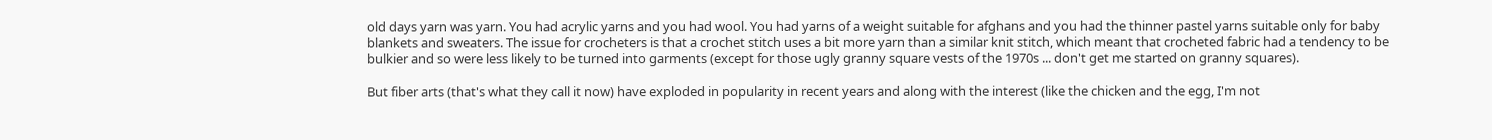old days yarn was yarn. You had acrylic yarns and you had wool. You had yarns of a weight suitable for afghans and you had the thinner pastel yarns suitable only for baby blankets and sweaters. The issue for crocheters is that a crochet stitch uses a bit more yarn than a similar knit stitch, which meant that crocheted fabric had a tendency to be bulkier and so were less likely to be turned into garments (except for those ugly granny square vests of the 1970s ... don't get me started on granny squares).

But fiber arts (that's what they call it now) have exploded in popularity in recent years and along with the interest (like the chicken and the egg, I'm not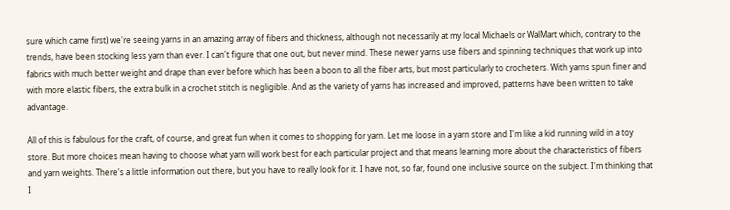sure which came first) we're seeing yarns in an amazing array of fibers and thickness, although not necessarily at my local Michaels or WalMart which, contrary to the trends, have been stocking less yarn than ever. I can't figure that one out, but never mind. These newer yarns use fibers and spinning techniques that work up into fabrics with much better weight and drape than ever before which has been a boon to all the fiber arts, but most particularly to crocheters. With yarns spun finer and with more elastic fibers, the extra bulk in a crochet stitch is negligible. And as the variety of yarns has increased and improved, patterns have been written to take advantage.

All of this is fabulous for the craft, of course, and great fun when it comes to shopping for yarn. Let me loose in a yarn store and I'm like a kid running wild in a toy store. But more choices mean having to choose what yarn will work best for each particular project and that means learning more about the characteristics of fibers and yarn weights. There's a little information out there, but you have to really look for it. I have not, so far, found one inclusive source on the subject. I'm thinking that I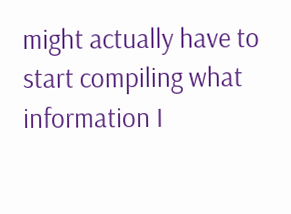might actually have to start compiling what information I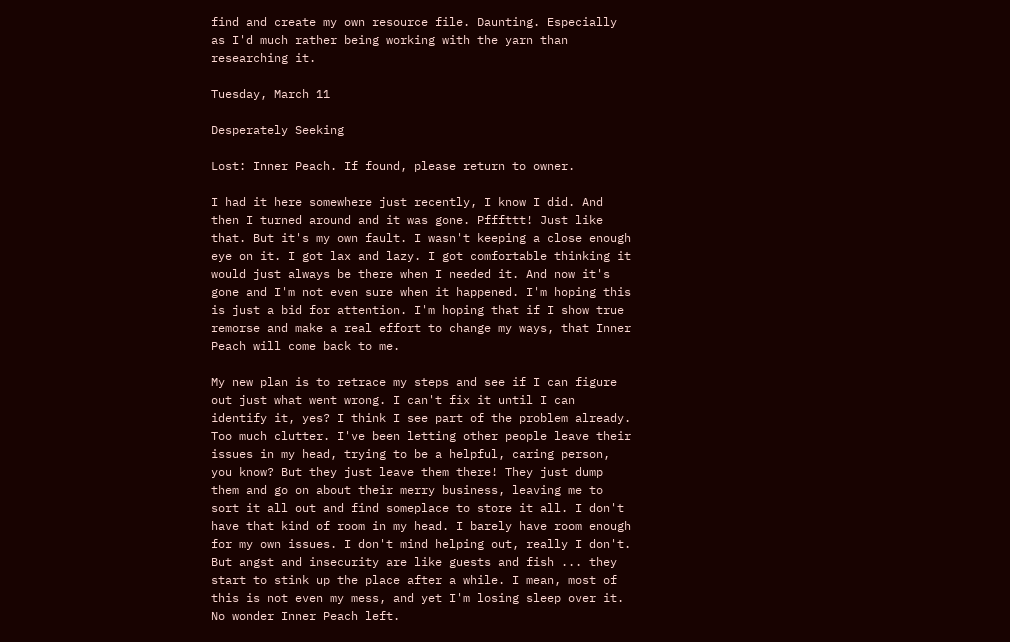find and create my own resource file. Daunting. Especially as I'd much rather being working with the yarn than researching it.

Tuesday, March 11

Desperately Seeking

Lost: Inner Peach. If found, please return to owner.

I had it here somewhere just recently, I know I did. And then I turned around and it was gone. Pfffttt! Just like that. But it's my own fault. I wasn't keeping a close enough eye on it. I got lax and lazy. I got comfortable thinking it would just always be there when I needed it. And now it's gone and I'm not even sure when it happened. I'm hoping this is just a bid for attention. I'm hoping that if I show true remorse and make a real effort to change my ways, that Inner Peach will come back to me.

My new plan is to retrace my steps and see if I can figure out just what went wrong. I can't fix it until I can identify it, yes? I think I see part of the problem already. Too much clutter. I've been letting other people leave their issues in my head, trying to be a helpful, caring person, you know? But they just leave them there! They just dump them and go on about their merry business, leaving me to sort it all out and find someplace to store it all. I don't have that kind of room in my head. I barely have room enough for my own issues. I don't mind helping out, really I don't. But angst and insecurity are like guests and fish ... they start to stink up the place after a while. I mean, most of this is not even my mess, and yet I'm losing sleep over it. No wonder Inner Peach left.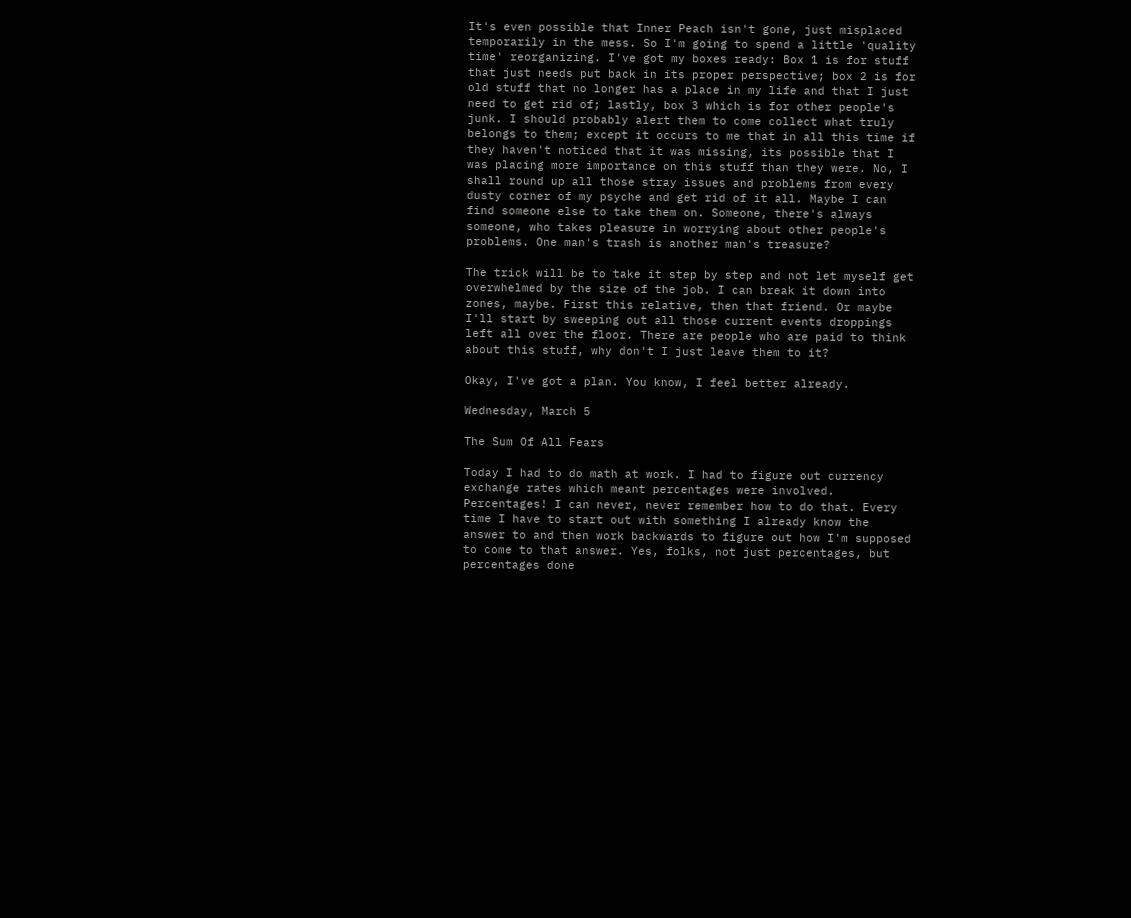It's even possible that Inner Peach isn't gone, just misplaced temporarily in the mess. So I'm going to spend a little 'quality time' reorganizing. I've got my boxes ready: Box 1 is for stuff that just needs put back in its proper perspective; box 2 is for old stuff that no longer has a place in my life and that I just need to get rid of; lastly, box 3 which is for other people's junk. I should probably alert them to come collect what truly belongs to them; except it occurs to me that in all this time if they haven't noticed that it was missing, its possible that I was placing more importance on this stuff than they were. No, I shall round up all those stray issues and problems from every dusty corner of my psyche and get rid of it all. Maybe I can find someone else to take them on. Someone, there's always someone, who takes pleasure in worrying about other people's problems. One man's trash is another man's treasure?

The trick will be to take it step by step and not let myself get overwhelmed by the size of the job. I can break it down into zones, maybe. First this relative, then that friend. Or maybe I'll start by sweeping out all those current events droppings left all over the floor. There are people who are paid to think about this stuff, why don't I just leave them to it?

Okay, I've got a plan. You know, I feel better already.

Wednesday, March 5

The Sum Of All Fears

Today I had to do math at work. I had to figure out currency exchange rates which meant percentages were involved. Percentages! I can never, never remember how to do that. Every time I have to start out with something I already know the answer to and then work backwards to figure out how I'm supposed to come to that answer. Yes, folks, not just percentages, but percentages done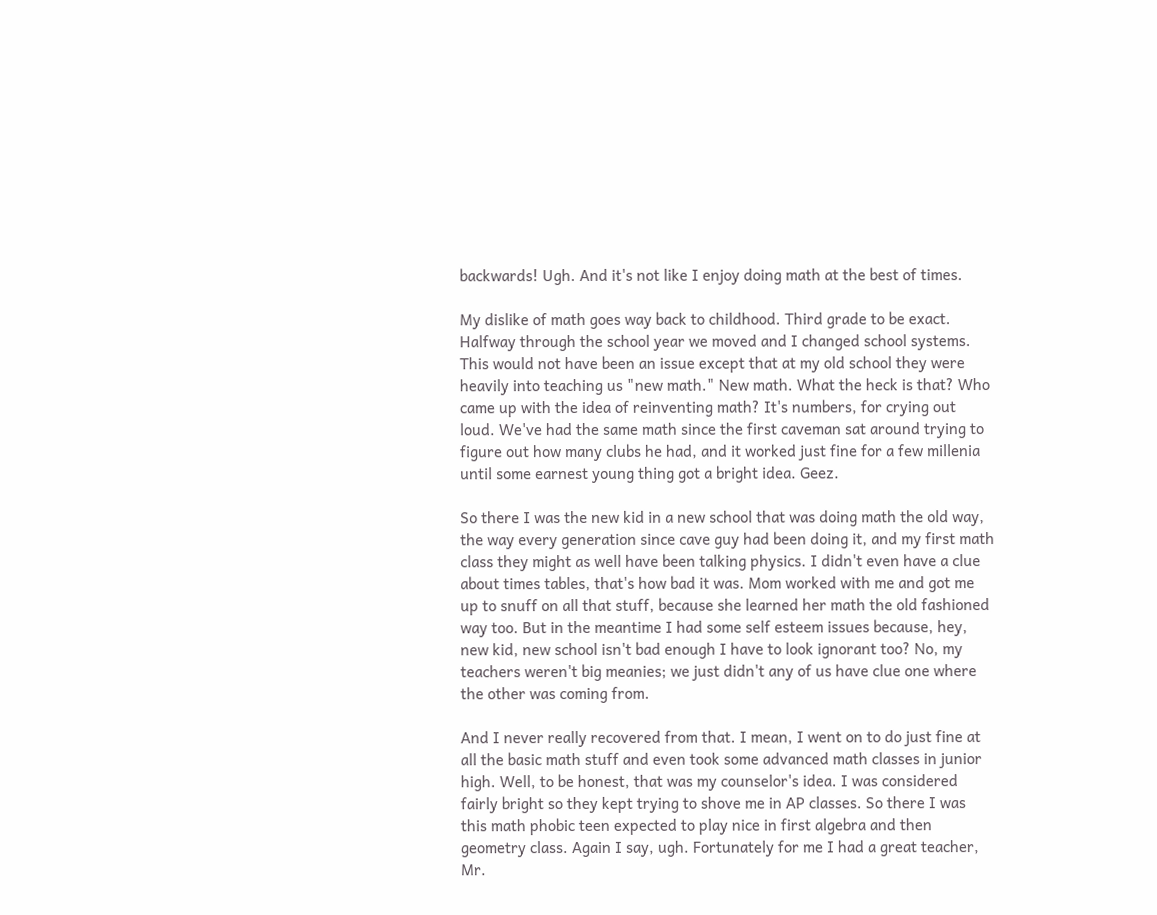backwards! Ugh. And it's not like I enjoy doing math at the best of times.

My dislike of math goes way back to childhood. Third grade to be exact. Halfway through the school year we moved and I changed school systems. This would not have been an issue except that at my old school they were heavily into teaching us "new math." New math. What the heck is that? Who came up with the idea of reinventing math? It's numbers, for crying out loud. We've had the same math since the first caveman sat around trying to figure out how many clubs he had, and it worked just fine for a few millenia until some earnest young thing got a bright idea. Geez.

So there I was the new kid in a new school that was doing math the old way, the way every generation since cave guy had been doing it, and my first math class they might as well have been talking physics. I didn't even have a clue about times tables, that's how bad it was. Mom worked with me and got me up to snuff on all that stuff, because she learned her math the old fashioned way too. But in the meantime I had some self esteem issues because, hey, new kid, new school isn't bad enough I have to look ignorant too? No, my teachers weren't big meanies; we just didn't any of us have clue one where the other was coming from.

And I never really recovered from that. I mean, I went on to do just fine at all the basic math stuff and even took some advanced math classes in junior high. Well, to be honest, that was my counselor's idea. I was considered fairly bright so they kept trying to shove me in AP classes. So there I was this math phobic teen expected to play nice in first algebra and then geometry class. Again I say, ugh. Fortunately for me I had a great teacher, Mr.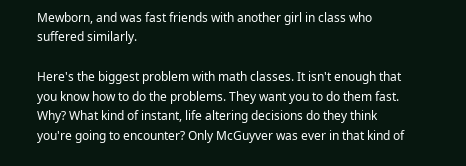Mewborn, and was fast friends with another girl in class who suffered similarly.

Here's the biggest problem with math classes. It isn't enough that you know how to do the problems. They want you to do them fast. Why? What kind of instant, life altering decisions do they think you're going to encounter? Only McGuyver was ever in that kind of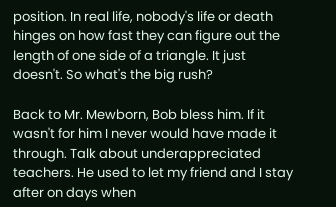position. In real life, nobody's life or death hinges on how fast they can figure out the length of one side of a triangle. It just doesn't. So what's the big rush?

Back to Mr. Mewborn, Bob bless him. If it wasn't for him I never would have made it through. Talk about underappreciated teachers. He used to let my friend and I stay after on days when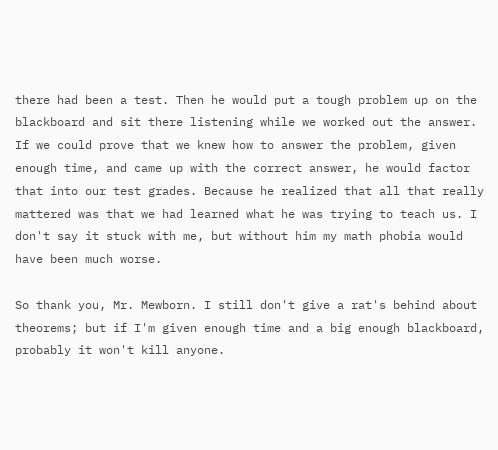there had been a test. Then he would put a tough problem up on the blackboard and sit there listening while we worked out the answer. If we could prove that we knew how to answer the problem, given enough time, and came up with the correct answer, he would factor that into our test grades. Because he realized that all that really mattered was that we had learned what he was trying to teach us. I don't say it stuck with me, but without him my math phobia would have been much worse.

So thank you, Mr. Mewborn. I still don't give a rat's behind about theorems; but if I'm given enough time and a big enough blackboard, probably it won't kill anyone.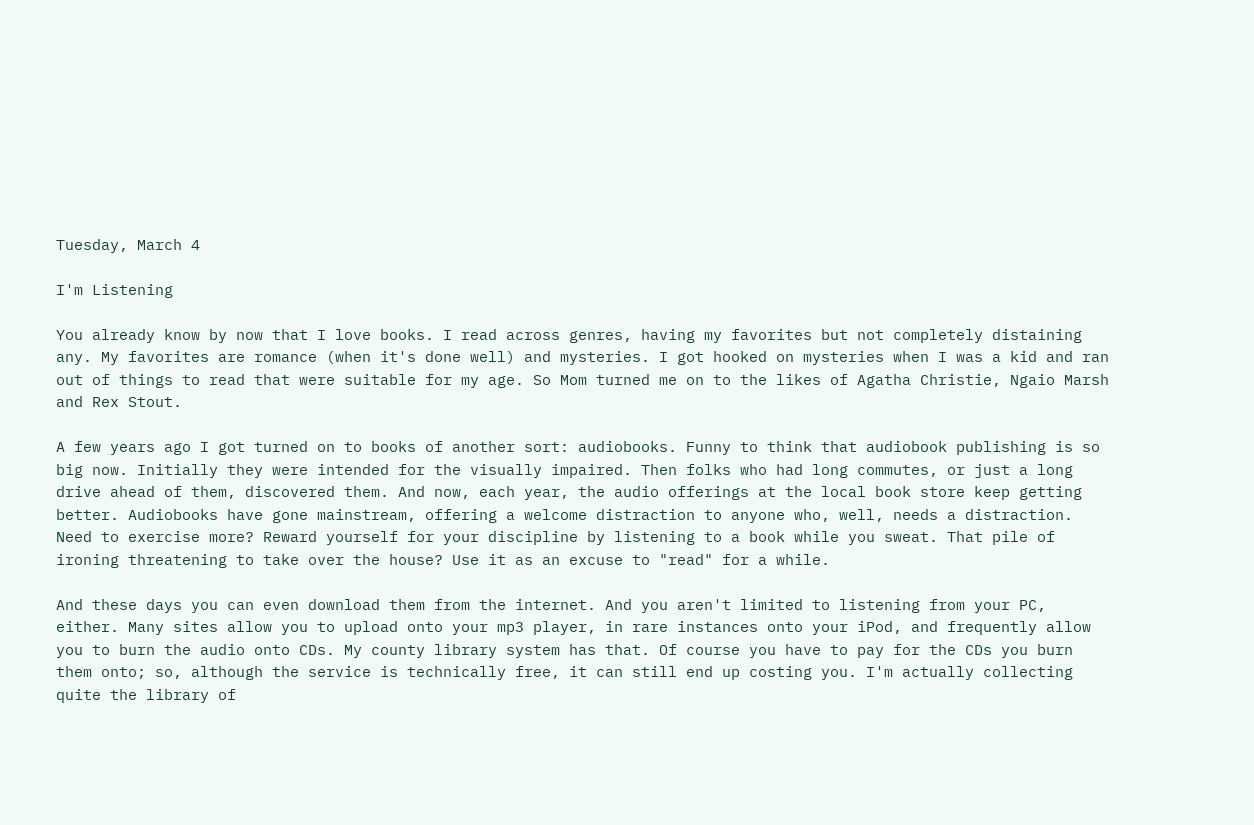Tuesday, March 4

I'm Listening

You already know by now that I love books. I read across genres, having my favorites but not completely distaining any. My favorites are romance (when it's done well) and mysteries. I got hooked on mysteries when I was a kid and ran out of things to read that were suitable for my age. So Mom turned me on to the likes of Agatha Christie, Ngaio Marsh and Rex Stout.

A few years ago I got turned on to books of another sort: audiobooks. Funny to think that audiobook publishing is so big now. Initially they were intended for the visually impaired. Then folks who had long commutes, or just a long drive ahead of them, discovered them. And now, each year, the audio offerings at the local book store keep getting better. Audiobooks have gone mainstream, offering a welcome distraction to anyone who, well, needs a distraction. Need to exercise more? Reward yourself for your discipline by listening to a book while you sweat. That pile of ironing threatening to take over the house? Use it as an excuse to "read" for a while.

And these days you can even download them from the internet. And you aren't limited to listening from your PC, either. Many sites allow you to upload onto your mp3 player, in rare instances onto your iPod, and frequently allow you to burn the audio onto CDs. My county library system has that. Of course you have to pay for the CDs you burn them onto; so, although the service is technically free, it can still end up costing you. I'm actually collecting quite the library of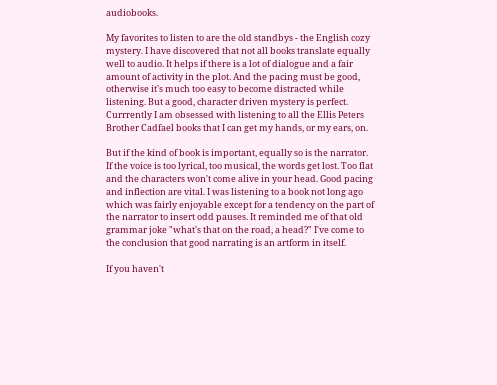audiobooks.

My favorites to listen to are the old standbys - the English cozy mystery. I have discovered that not all books translate equally well to audio. It helps if there is a lot of dialogue and a fair amount of activity in the plot. And the pacing must be good, otherwise it's much too easy to become distracted while listening. But a good, character driven mystery is perfect. Currrently I am obsessed with listening to all the Ellis Peters Brother Cadfael books that I can get my hands, or my ears, on.

But if the kind of book is important, equally so is the narrator. If the voice is too lyrical, too musical, the words get lost. Too flat and the characters won't come alive in your head. Good pacing and inflection are vital. I was listening to a book not long ago which was fairly enjoyable except for a tendency on the part of the narrator to insert odd pauses. It reminded me of that old grammar joke "what's that on the road, a head?" I've come to the conclusion that good narrating is an artform in itself.

If you haven't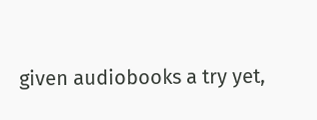given audiobooks a try yet,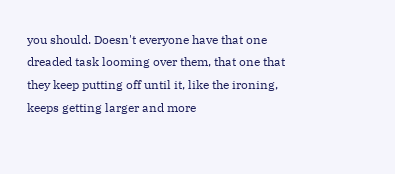you should. Doesn't everyone have that one dreaded task looming over them, that one that they keep putting off until it, like the ironing, keeps getting larger and more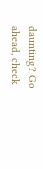daunting? Go ahead, check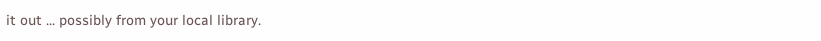it out ... possibly from your local library.